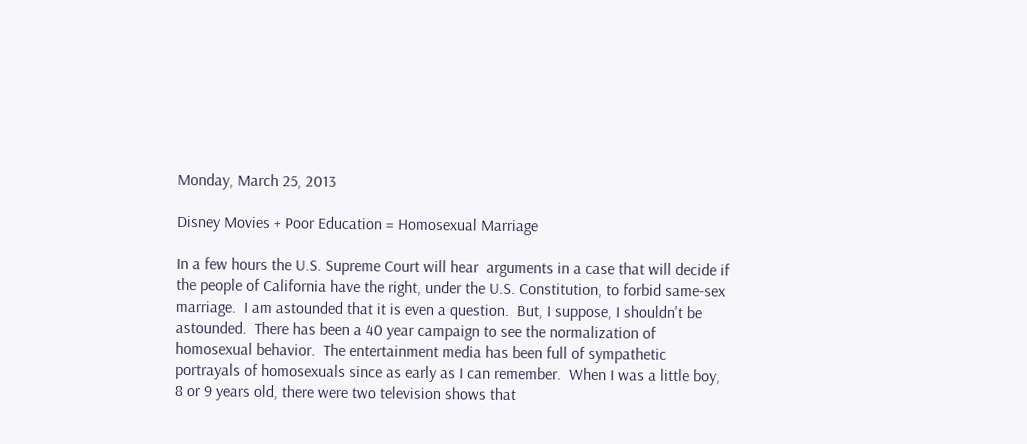Monday, March 25, 2013

Disney Movies + Poor Education = Homosexual Marriage

In a few hours the U.S. Supreme Court will hear  arguments in a case that will decide if the people of California have the right, under the U.S. Constitution, to forbid same-sex marriage.  I am astounded that it is even a question.  But, I suppose, I shouldn't be astounded.  There has been a 40 year campaign to see the normalization of homosexual behavior.  The entertainment media has been full of sympathetic portrayals of homosexuals since as early as I can remember.  When I was a little boy, 8 or 9 years old, there were two television shows that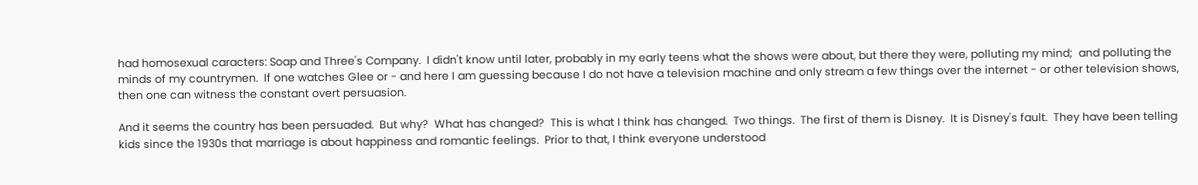had homosexual caracters: Soap and Three's Company.  I didn't know until later, probably in my early teens what the shows were about, but there they were, polluting my mind;  and polluting the minds of my countrymen.  If one watches Glee or - and here I am guessing because I do not have a television machine and only stream a few things over the internet - or other television shows, then one can witness the constant overt persuasion.

And it seems the country has been persuaded.  But why?  What has changed?  This is what I think has changed.  Two things.  The first of them is Disney.  It is Disney's fault.  They have been telling kids since the 1930s that marriage is about happiness and romantic feelings.  Prior to that, I think everyone understood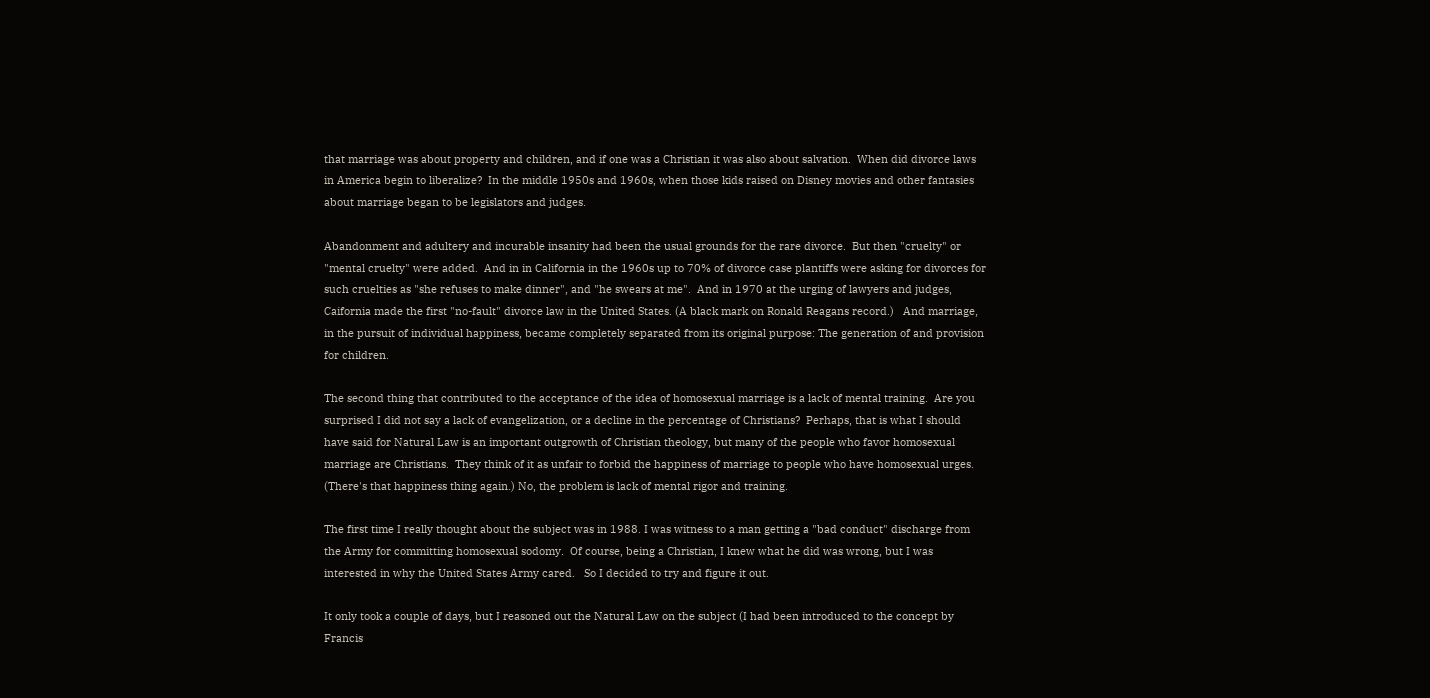that marriage was about property and children, and if one was a Christian it was also about salvation.  When did divorce laws in America begin to liberalize?  In the middle 1950s and 1960s, when those kids raised on Disney movies and other fantasies about marriage began to be legislators and judges.

Abandonment and adultery and incurable insanity had been the usual grounds for the rare divorce.  But then "cruelty" or "mental cruelty" were added.  And in in California in the 1960s up to 70% of divorce case plantiffs were asking for divorces for such cruelties as "she refuses to make dinner", and "he swears at me".  And in 1970 at the urging of lawyers and judges, Caifornia made the first "no-fault" divorce law in the United States. (A black mark on Ronald Reagans record.)   And marriage, in the pursuit of individual happiness, became completely separated from its original purpose: The generation of and provision for children.

The second thing that contributed to the acceptance of the idea of homosexual marriage is a lack of mental training.  Are you surprised I did not say a lack of evangelization, or a decline in the percentage of Christians?  Perhaps, that is what I should have said for Natural Law is an important outgrowth of Christian theology, but many of the people who favor homosexual marriage are Christians.  They think of it as unfair to forbid the happiness of marriage to people who have homosexual urges.  (There's that happiness thing again.) No, the problem is lack of mental rigor and training.

The first time I really thought about the subject was in 1988. I was witness to a man getting a "bad conduct" discharge from the Army for committing homosexual sodomy.  Of course, being a Christian, I knew what he did was wrong, but I was interested in why the United States Army cared.   So I decided to try and figure it out.

It only took a couple of days, but I reasoned out the Natural Law on the subject (I had been introduced to the concept by Francis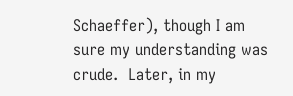Schaeffer), though I am sure my understanding was crude.  Later, in my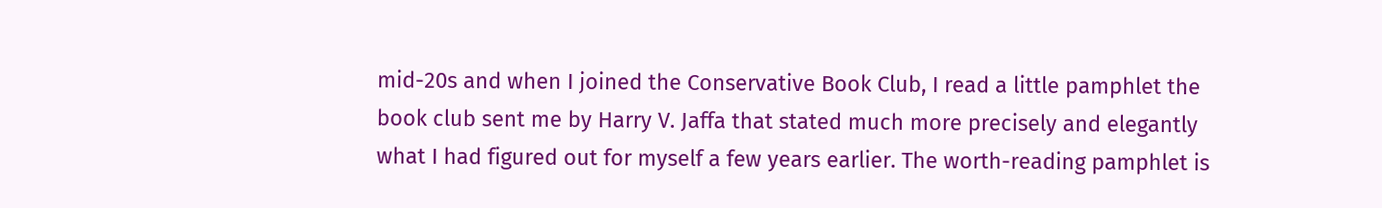mid-20s and when I joined the Conservative Book Club, I read a little pamphlet the book club sent me by Harry V. Jaffa that stated much more precisely and elegantly what I had figured out for myself a few years earlier. The worth-reading pamphlet is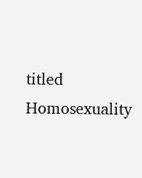titled Homosexuality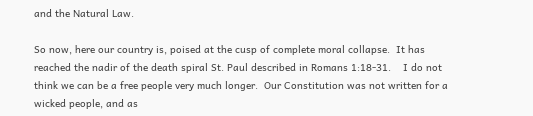and the Natural Law.

So now, here our country is, poised at the cusp of complete moral collapse.  It has reached the nadir of the death spiral St. Paul described in Romans 1:18-31.    I do not think we can be a free people very much longer.  Our Constitution was not written for a wicked people, and as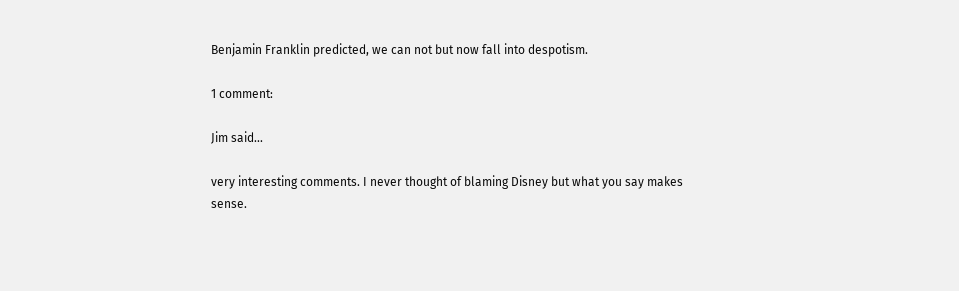Benjamin Franklin predicted, we can not but now fall into despotism.

1 comment:

Jim said...

very interesting comments. I never thought of blaming Disney but what you say makes sense.